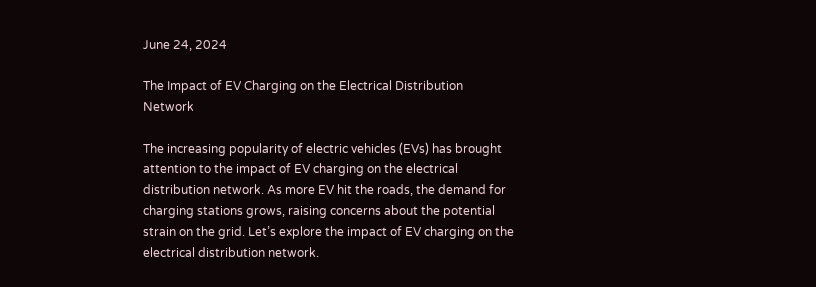June 24, 2024

The Impact of EV Charging on the Electrical Distribution Network

The increasing popularity of electric vehicles (EVs) has brought attention to the impact of EV charging on the electrical distribution network. As more EV hit the roads, the demand for charging stations grows, raising concerns about the potential strain on the grid. Let’s explore the impact of EV charging on the electrical distribution network.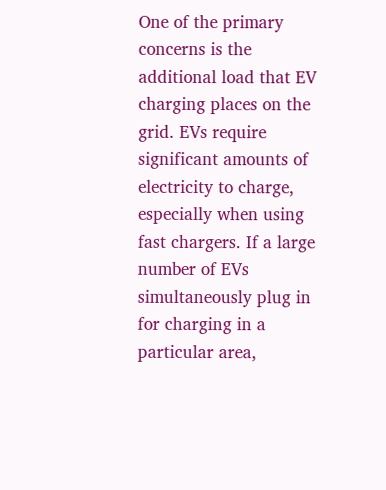One of the primary concerns is the additional load that EV charging places on the grid. EVs require significant amounts of electricity to charge, especially when using fast chargers. If a large number of EVs simultaneously plug in for charging in a particular area,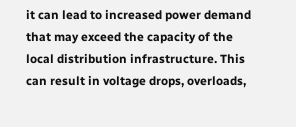it can lead to increased power demand that may exceed the capacity of the local distribution infrastructure. This can result in voltage drops, overloads,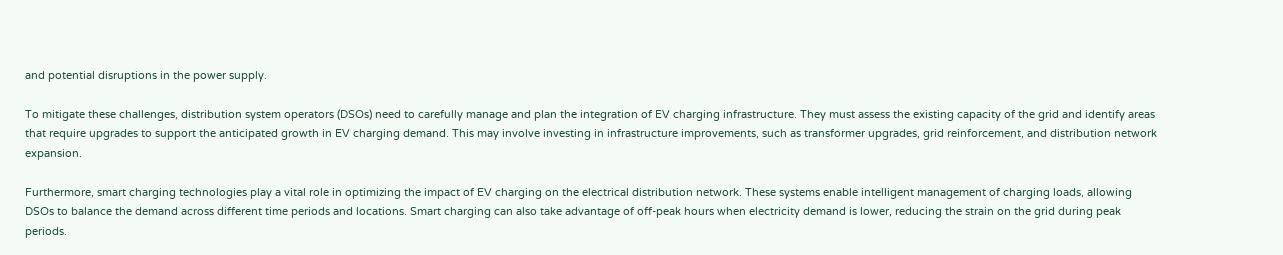and potential disruptions in the power supply.

To mitigate these challenges, distribution system operators (DSOs) need to carefully manage and plan the integration of EV charging infrastructure. They must assess the existing capacity of the grid and identify areas that require upgrades to support the anticipated growth in EV charging demand. This may involve investing in infrastructure improvements, such as transformer upgrades, grid reinforcement, and distribution network expansion.

Furthermore, smart charging technologies play a vital role in optimizing the impact of EV charging on the electrical distribution network. These systems enable intelligent management of charging loads, allowing DSOs to balance the demand across different time periods and locations. Smart charging can also take advantage of off-peak hours when electricity demand is lower, reducing the strain on the grid during peak periods.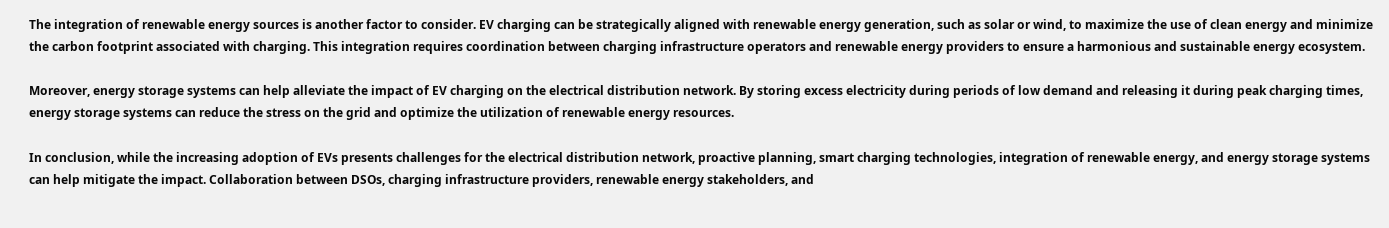The integration of renewable energy sources is another factor to consider. EV charging can be strategically aligned with renewable energy generation, such as solar or wind, to maximize the use of clean energy and minimize the carbon footprint associated with charging. This integration requires coordination between charging infrastructure operators and renewable energy providers to ensure a harmonious and sustainable energy ecosystem.

Moreover, energy storage systems can help alleviate the impact of EV charging on the electrical distribution network. By storing excess electricity during periods of low demand and releasing it during peak charging times, energy storage systems can reduce the stress on the grid and optimize the utilization of renewable energy resources.

In conclusion, while the increasing adoption of EVs presents challenges for the electrical distribution network, proactive planning, smart charging technologies, integration of renewable energy, and energy storage systems can help mitigate the impact. Collaboration between DSOs, charging infrastructure providers, renewable energy stakeholders, and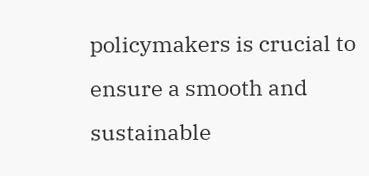policymakers is crucial to ensure a smooth and sustainable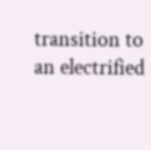transition to an electrified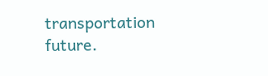transportation future.